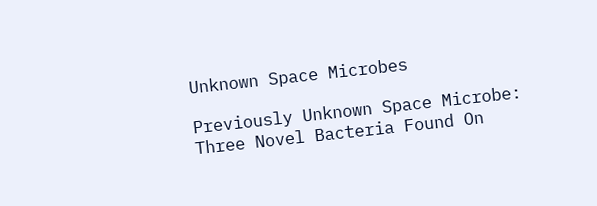Unknown Space Microbes

Previously Unknown Space Microbe: Three Novel Bacteria Found On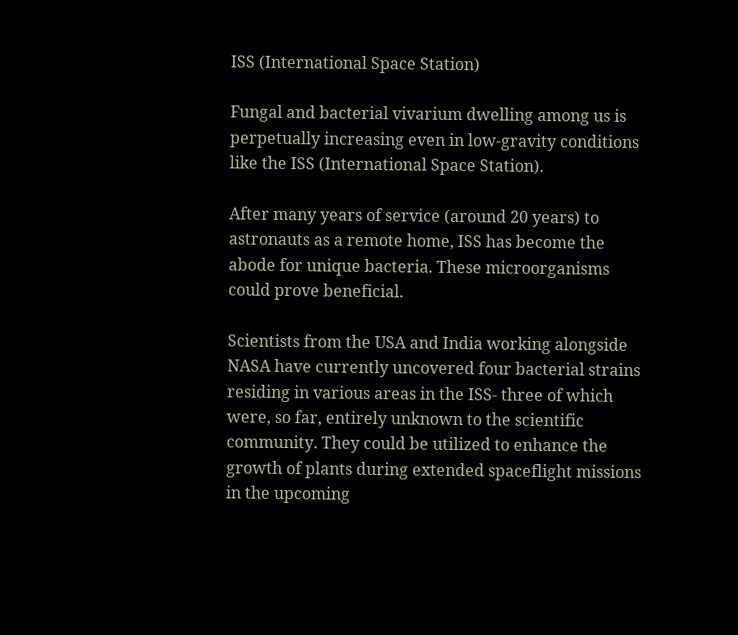ISS (International Space Station)

Fungal and bacterial vivarium dwelling among us is perpetually increasing even in low-gravity conditions like the ISS (International Space Station).

After many years of service (around 20 years) to astronauts as a remote home, ISS has become the abode for unique bacteria. These microorganisms could prove beneficial.

Scientists from the USA and India working alongside NASA have currently uncovered four bacterial strains residing in various areas in the ISS- three of which were, so far, entirely unknown to the scientific community. They could be utilized to enhance the growth of plants during extended spaceflight missions in the upcoming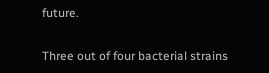future.

Three out of four bacterial strains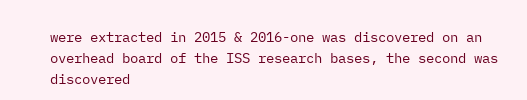were extracted in 2015 & 2016-one was discovered on an overhead board of the ISS research bases, the second was discovered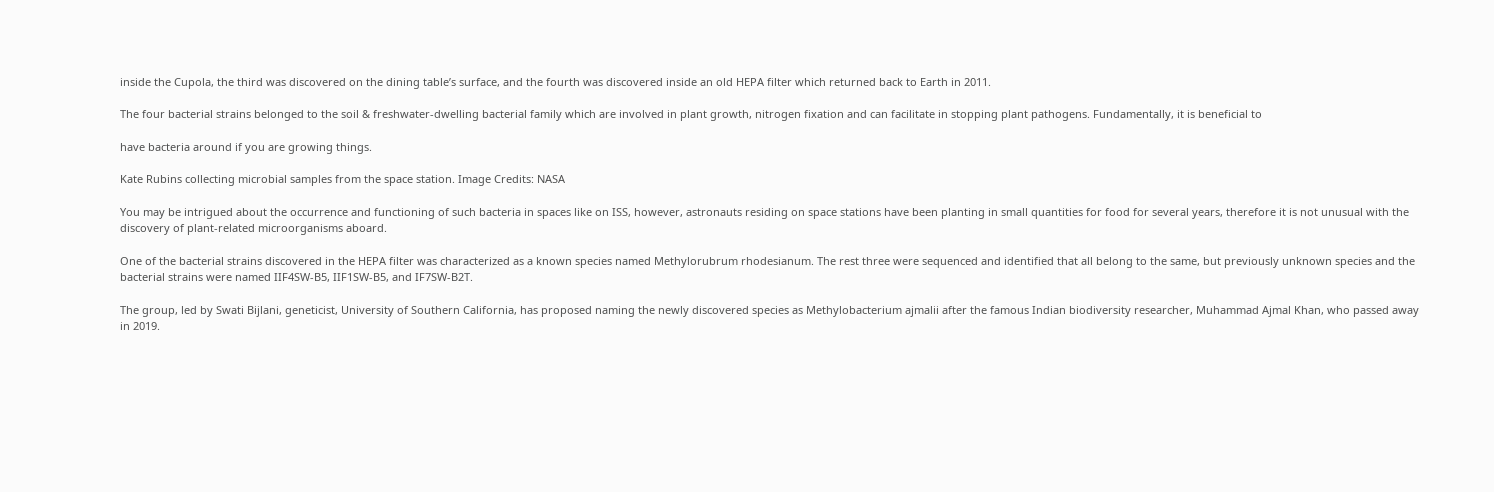inside the Cupola, the third was discovered on the dining table’s surface, and the fourth was discovered inside an old HEPA filter which returned back to Earth in 2011.

The four bacterial strains belonged to the soil & freshwater-dwelling bacterial family which are involved in plant growth, nitrogen fixation and can facilitate in stopping plant pathogens. Fundamentally, it is beneficial to

have bacteria around if you are growing things.

Kate Rubins collecting microbial samples from the space station. Image Credits: NASA

You may be intrigued about the occurrence and functioning of such bacteria in spaces like on ISS, however, astronauts residing on space stations have been planting in small quantities for food for several years, therefore it is not unusual with the discovery of plant-related microorganisms aboard.

One of the bacterial strains discovered in the HEPA filter was characterized as a known species named Methylorubrum rhodesianum. The rest three were sequenced and identified that all belong to the same, but previously unknown species and the bacterial strains were named IIF4SW-B5, IIF1SW-B5, and IF7SW-B2T.

The group, led by Swati Bijlani, geneticist, University of Southern California, has proposed naming the newly discovered species as Methylobacterium ajmalii after the famous Indian biodiversity researcher, Muhammad Ajmal Khan, who passed away in 2019.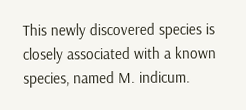This newly discovered species is closely associated with a known species, named M. indicum.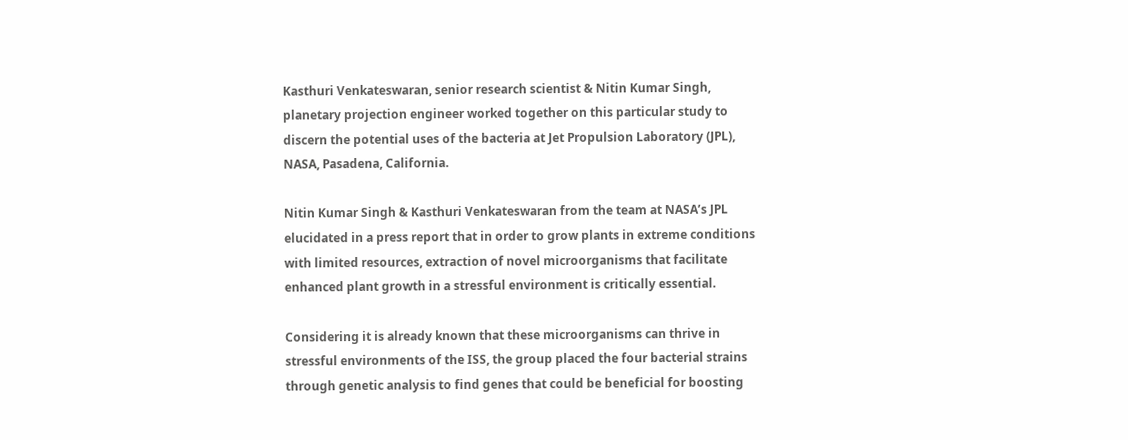Kasthuri Venkateswaran, senior research scientist & Nitin Kumar Singh, planetary projection engineer worked together on this particular study to discern the potential uses of the bacteria at Jet Propulsion Laboratory (JPL), NASA, Pasadena, California.

Nitin Kumar Singh & Kasthuri Venkateswaran from the team at NASA’s JPL elucidated in a press report that in order to grow plants in extreme conditions with limited resources, extraction of novel microorganisms that facilitate enhanced plant growth in a stressful environment is critically essential.

Considering it is already known that these microorganisms can thrive in stressful environments of the ISS, the group placed the four bacterial strains through genetic analysis to find genes that could be beneficial for boosting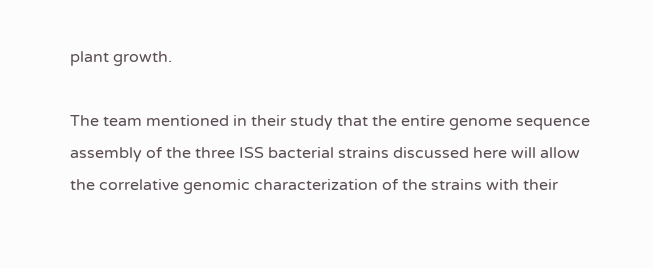plant growth.

The team mentioned in their study that the entire genome sequence assembly of the three ISS bacterial strains discussed here will allow the correlative genomic characterization of the strains with their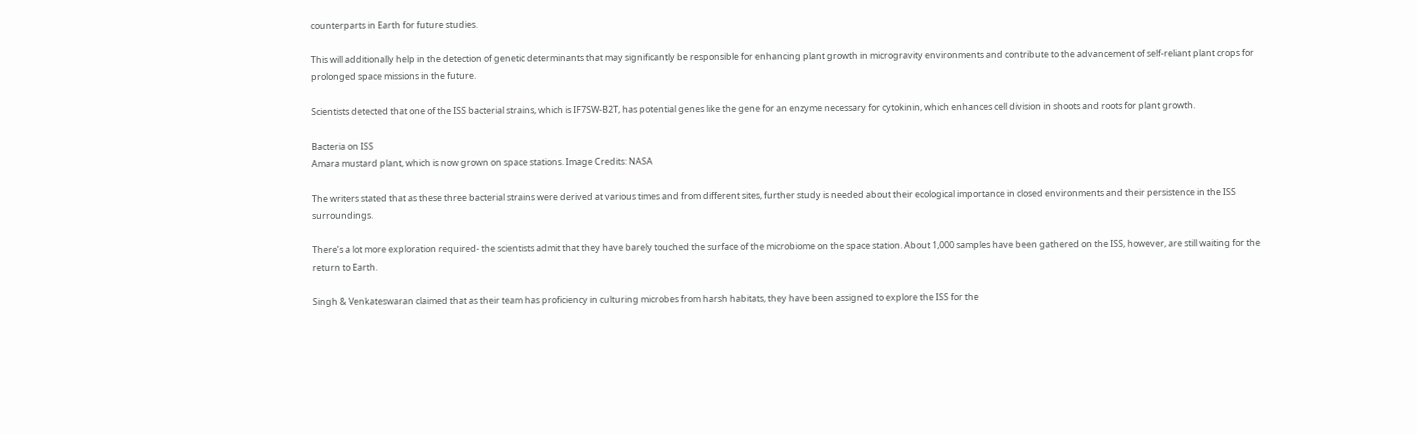counterparts in Earth for future studies.

This will additionally help in the detection of genetic determinants that may significantly be responsible for enhancing plant growth in microgravity environments and contribute to the advancement of self-reliant plant crops for prolonged space missions in the future.

Scientists detected that one of the ISS bacterial strains, which is IF7SW-B2T, has potential genes like the gene for an enzyme necessary for cytokinin, which enhances cell division in shoots and roots for plant growth.

Bacteria on ISS
Amara mustard plant, which is now grown on space stations. Image Credits: NASA

The writers stated that as these three bacterial strains were derived at various times and from different sites, further study is needed about their ecological importance in closed environments and their persistence in the ISS surroundings.

There’s a lot more exploration required- the scientists admit that they have barely touched the surface of the microbiome on the space station. About 1,000 samples have been gathered on the ISS, however, are still waiting for the return to Earth.

Singh & Venkateswaran claimed that as their team has proficiency in culturing microbes from harsh habitats, they have been assigned to explore the ISS for the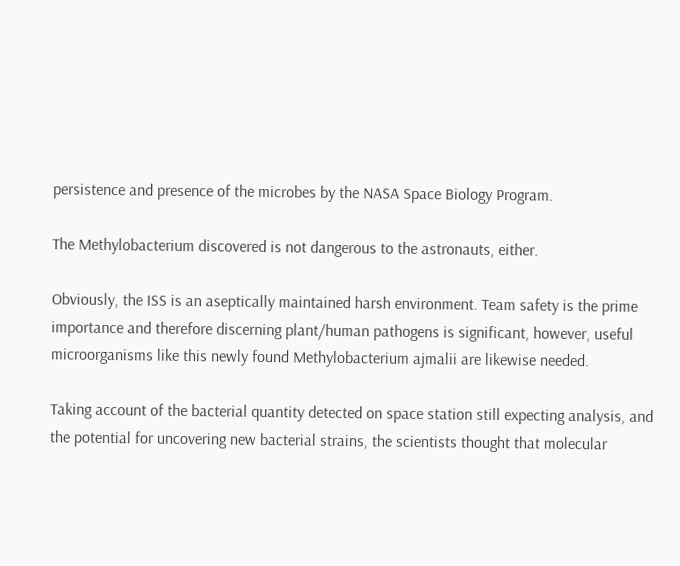persistence and presence of the microbes by the NASA Space Biology Program.

The Methylobacterium discovered is not dangerous to the astronauts, either.

Obviously, the ISS is an aseptically maintained harsh environment. Team safety is the prime importance and therefore discerning plant/human pathogens is significant, however, useful microorganisms like this newly found Methylobacterium ajmalii are likewise needed.

Taking account of the bacterial quantity detected on space station still expecting analysis, and the potential for uncovering new bacterial strains, the scientists thought that molecular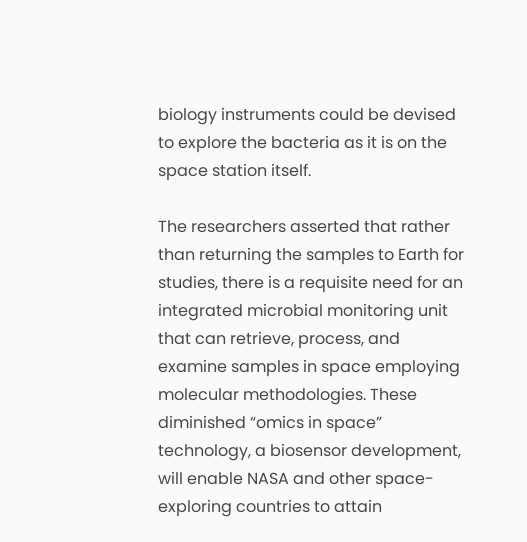biology instruments could be devised to explore the bacteria as it is on the space station itself.

The researchers asserted that rather than returning the samples to Earth for studies, there is a requisite need for an integrated microbial monitoring unit that can retrieve, process, and examine samples in space employing molecular methodologies. These diminished “omics in space” technology, a biosensor development, will enable NASA and other space-exploring countries to attain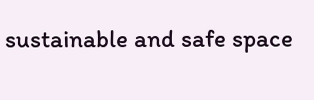sustainable and safe space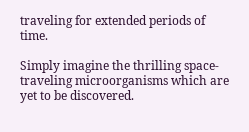traveling for extended periods of time.

Simply imagine the thrilling space-traveling microorganisms which are yet to be discovered.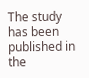The study has been published in the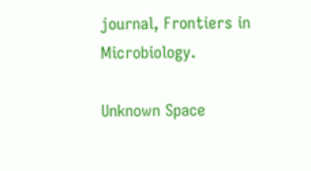journal, Frontiers in Microbiology.

Unknown Space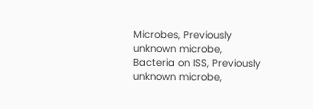Microbes, Previously unknown microbe, Bacteria on ISS, Previously unknown microbe,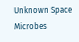Unknown Space Microbes